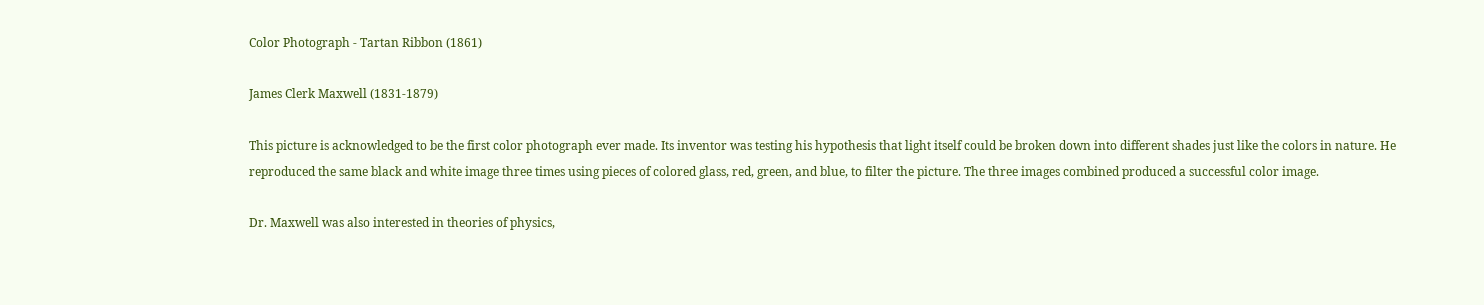Color Photograph - Tartan Ribbon (1861)

James Clerk Maxwell (1831-1879)

This picture is acknowledged to be the first color photograph ever made. Its inventor was testing his hypothesis that light itself could be broken down into different shades just like the colors in nature. He reproduced the same black and white image three times using pieces of colored glass, red, green, and blue, to filter the picture. The three images combined produced a successful color image.

Dr. Maxwell was also interested in theories of physics,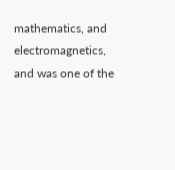mathematics, and electromagnetics, and was one of the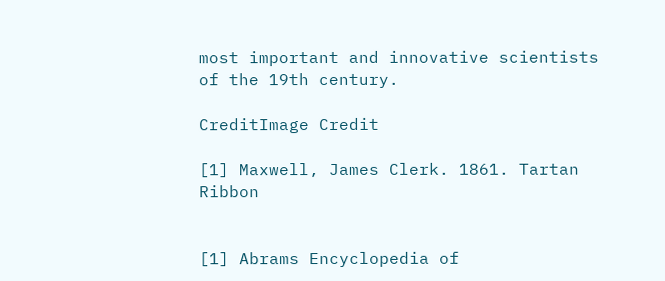most important and innovative scientists of the 19th century.

CreditImage Credit

[1] Maxwell, James Clerk. 1861. Tartan Ribbon


[1] Abrams Encyclopedia of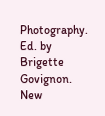Photography. Ed. by Brigette Govignon. New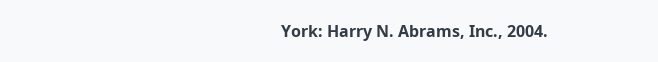York: Harry N. Abrams, Inc., 2004.